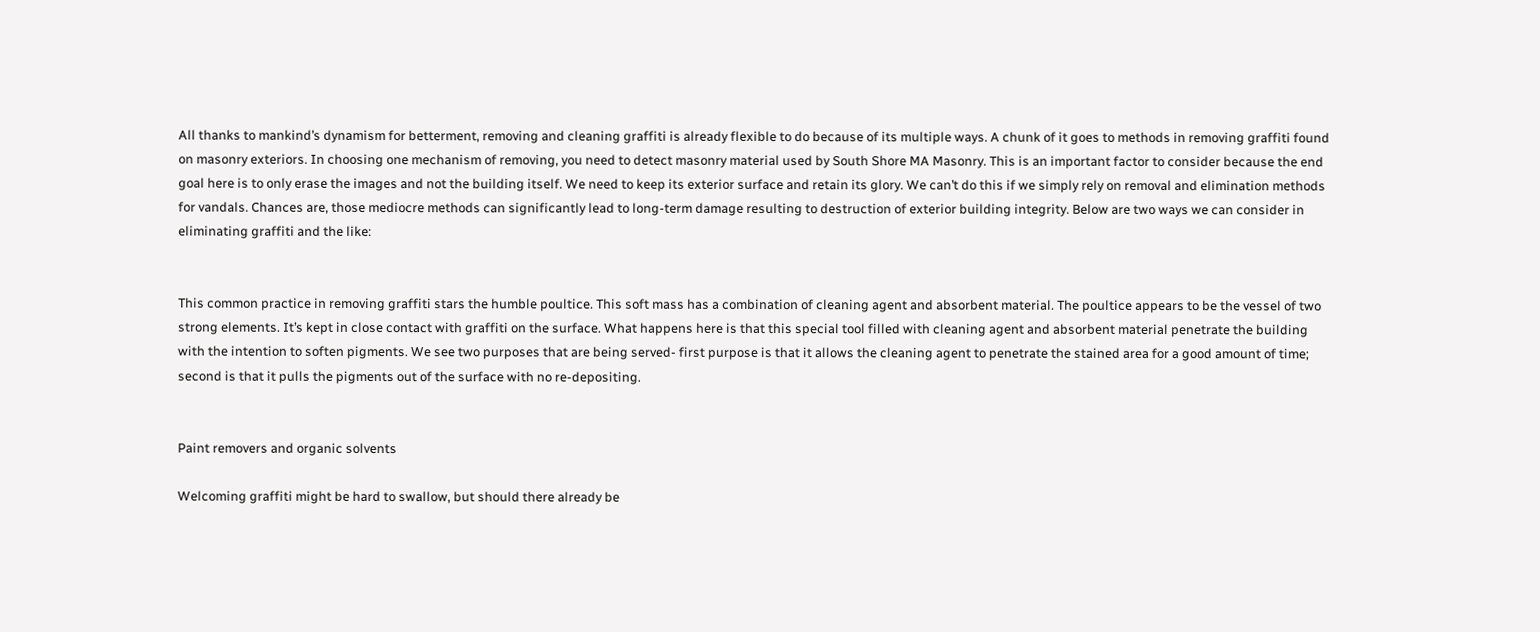All thanks to mankind’s dynamism for betterment, removing and cleaning graffiti is already flexible to do because of its multiple ways. A chunk of it goes to methods in removing graffiti found on masonry exteriors. In choosing one mechanism of removing, you need to detect masonry material used by South Shore MA Masonry. This is an important factor to consider because the end goal here is to only erase the images and not the building itself. We need to keep its exterior surface and retain its glory. We can’t do this if we simply rely on removal and elimination methods for vandals. Chances are, those mediocre methods can significantly lead to long-term damage resulting to destruction of exterior building integrity. Below are two ways we can consider in eliminating graffiti and the like:


This common practice in removing graffiti stars the humble poultice. This soft mass has a combination of cleaning agent and absorbent material. The poultice appears to be the vessel of two strong elements. It’s kept in close contact with graffiti on the surface. What happens here is that this special tool filled with cleaning agent and absorbent material penetrate the building with the intention to soften pigments. We see two purposes that are being served- first purpose is that it allows the cleaning agent to penetrate the stained area for a good amount of time; second is that it pulls the pigments out of the surface with no re-depositing.


Paint removers and organic solvents

Welcoming graffiti might be hard to swallow, but should there already be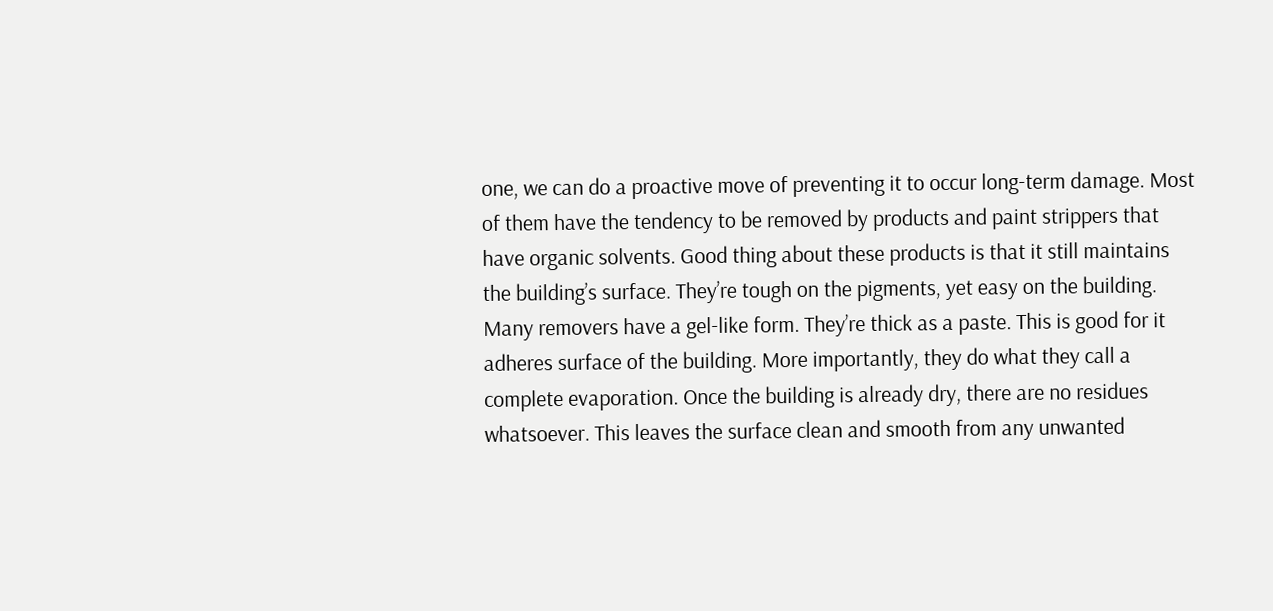one, we can do a proactive move of preventing it to occur long-term damage. Most of them have the tendency to be removed by products and paint strippers that have organic solvents. Good thing about these products is that it still maintains the building’s surface. They’re tough on the pigments, yet easy on the building. Many removers have a gel-like form. They’re thick as a paste. This is good for it adheres surface of the building. More importantly, they do what they call a complete evaporation. Once the building is already dry, there are no residues whatsoever. This leaves the surface clean and smooth from any unwanted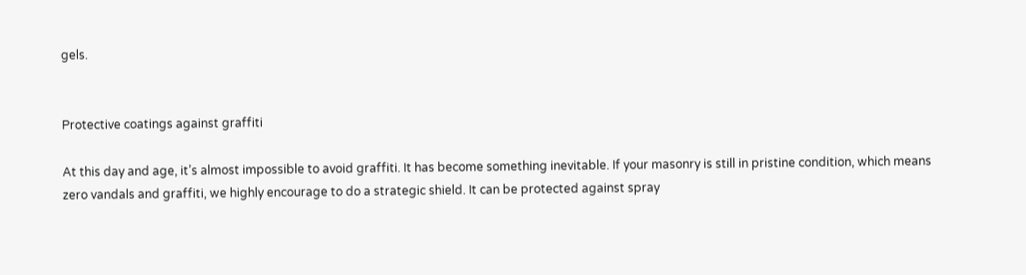gels.


Protective coatings against graffiti

At this day and age, it’s almost impossible to avoid graffiti. It has become something inevitable. If your masonry is still in pristine condition, which means zero vandals and graffiti, we highly encourage to do a strategic shield. It can be protected against spray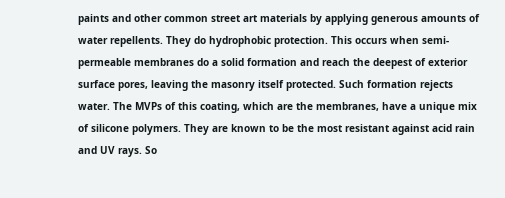paints and other common street art materials by applying generous amounts of water repellents. They do hydrophobic protection. This occurs when semi-permeable membranes do a solid formation and reach the deepest of exterior surface pores, leaving the masonry itself protected. Such formation rejects water. The MVPs of this coating, which are the membranes, have a unique mix of silicone polymers. They are known to be the most resistant against acid rain and UV rays. So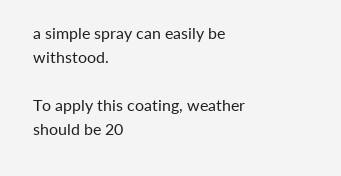a simple spray can easily be withstood.

To apply this coating, weather should be 20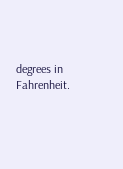degrees in Fahrenheit.